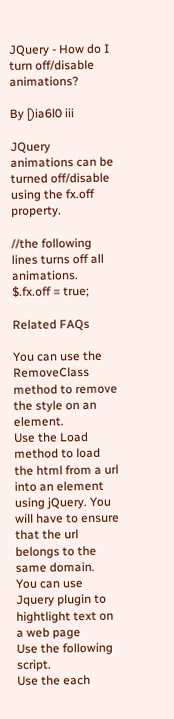JQuery - How do I turn off/disable animations?

By [)ia6l0 iii

JQuery animations can be turned off/disable using the fx.off property.

//the following lines turns off all animations.
$.fx.off = true;

Related FAQs

You can use the RemoveClass method to remove the style on an element.
Use the Load method to load the html from a url into an element using jQuery. You will have to ensure that the url belongs to the same domain.
You can use Jquery plugin to hightlight text on a web page
Use the following script.
Use the each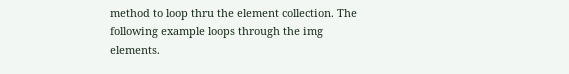method to loop thru the element collection. The following example loops through the img elements.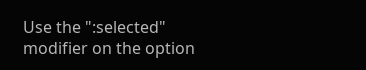Use the ":selected" modifier on the option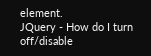element.
JQuery - How do I turn off/disable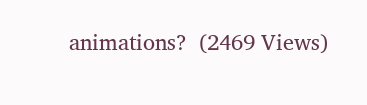animations?  (2469 Views)